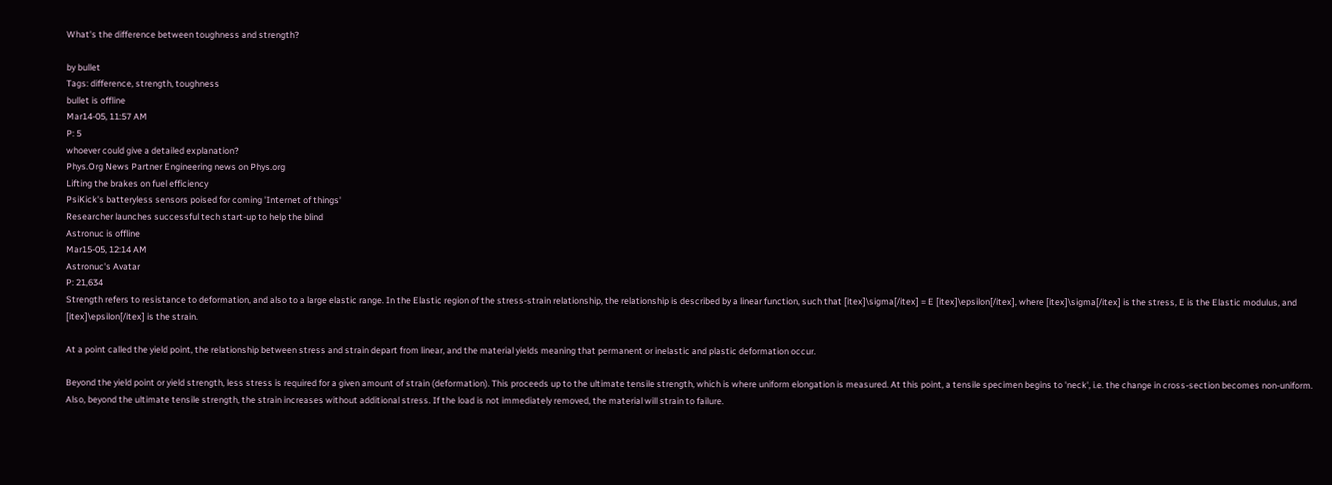What's the difference between toughness and strength?

by bullet
Tags: difference, strength, toughness
bullet is offline
Mar14-05, 11:57 AM
P: 5
whoever could give a detailed explanation?
Phys.Org News Partner Engineering news on Phys.org
Lifting the brakes on fuel efficiency
PsiKick's batteryless sensors poised for coming 'Internet of things'
Researcher launches successful tech start-up to help the blind
Astronuc is offline
Mar15-05, 12:14 AM
Astronuc's Avatar
P: 21,634
Strength refers to resistance to deformation, and also to a large elastic range. In the Elastic region of the stress-strain relationship, the relationship is described by a linear function, such that [itex]\sigma[/itex] = E [itex]\epsilon[/itex], where [itex]\sigma[/itex] is the stress, E is the Elastic modulus, and [itex]\epsilon[/itex] is the strain.

At a point called the yield point, the relationship between stress and strain depart from linear, and the material yields meaning that permanent or inelastic and plastic deformation occur.

Beyond the yield point or yield strength, less stress is required for a given amount of strain (deformation). This proceeds up to the ultimate tensile strength, which is where uniform elongation is measured. At this point, a tensile specimen begins to 'neck', i.e. the change in cross-section becomes non-uniform. Also, beyond the ultimate tensile strength, the strain increases without additional stress. If the load is not immediately removed, the material will strain to failure.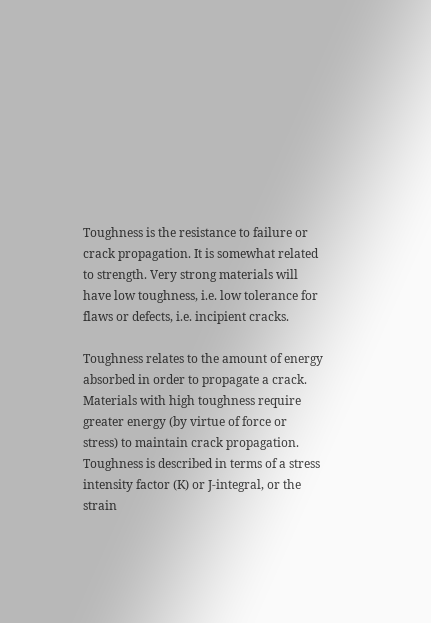Toughness is the resistance to failure or crack propagation. It is somewhat related to strength. Very strong materials will have low toughness, i.e. low tolerance for flaws or defects, i.e. incipient cracks.

Toughness relates to the amount of energy absorbed in order to propagate a crack. Materials with high toughness require greater energy (by virtue of force or stress) to maintain crack propagation. Toughness is described in terms of a stress intensity factor (K) or J-integral, or the strain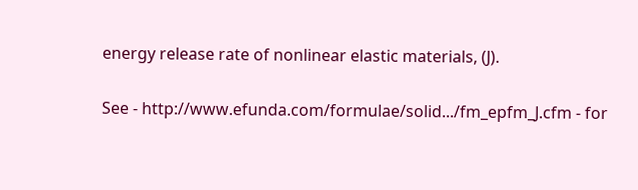energy release rate of nonlinear elastic materials, (J).

See - http://www.efunda.com/formulae/solid.../fm_epfm_J.cfm - for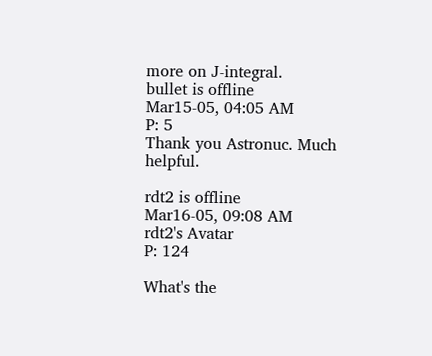more on J-integral.
bullet is offline
Mar15-05, 04:05 AM
P: 5
Thank you Astronuc. Much helpful.

rdt2 is offline
Mar16-05, 09:08 AM
rdt2's Avatar
P: 124

What's the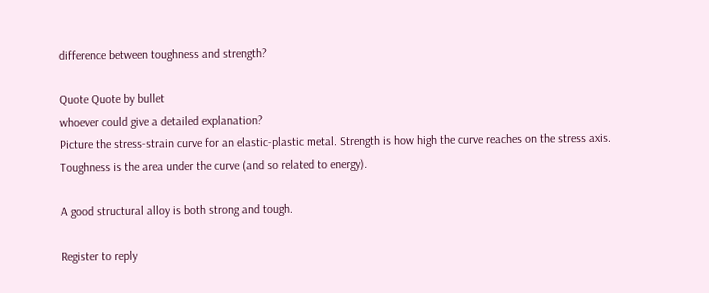difference between toughness and strength?

Quote Quote by bullet
whoever could give a detailed explanation?
Picture the stress-strain curve for an elastic-plastic metal. Strength is how high the curve reaches on the stress axis. Toughness is the area under the curve (and so related to energy).

A good structural alloy is both strong and tough.

Register to reply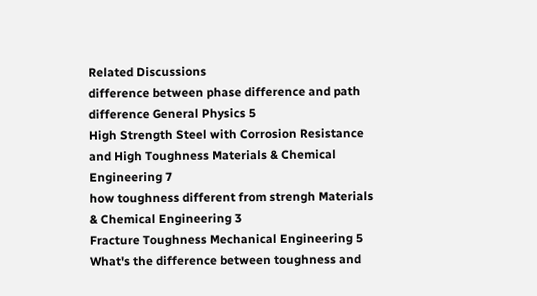Related Discussions
difference between phase difference and path difference General Physics 5
High Strength Steel with Corrosion Resistance and High Toughness Materials & Chemical Engineering 7
how toughness different from strengh Materials & Chemical Engineering 3
Fracture Toughness Mechanical Engineering 5
What's the difference between toughness and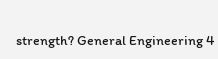strength? General Engineering 4